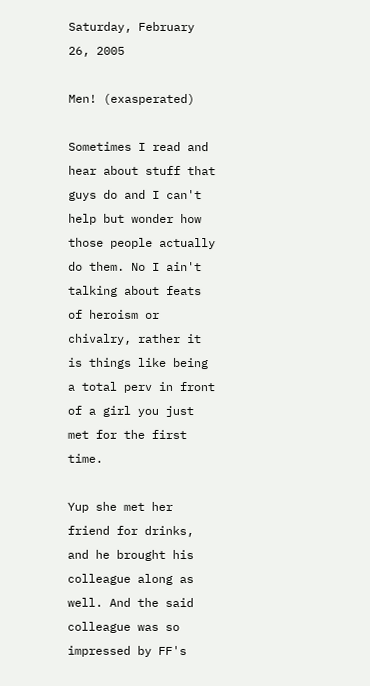Saturday, February 26, 2005

Men! (exasperated)

Sometimes I read and hear about stuff that guys do and I can't help but wonder how those people actually do them. No I ain't talking about feats of heroism or chivalry, rather it is things like being a total perv in front of a girl you just met for the first time.

Yup she met her friend for drinks, and he brought his colleague along as well. And the said colleague was so impressed by FF's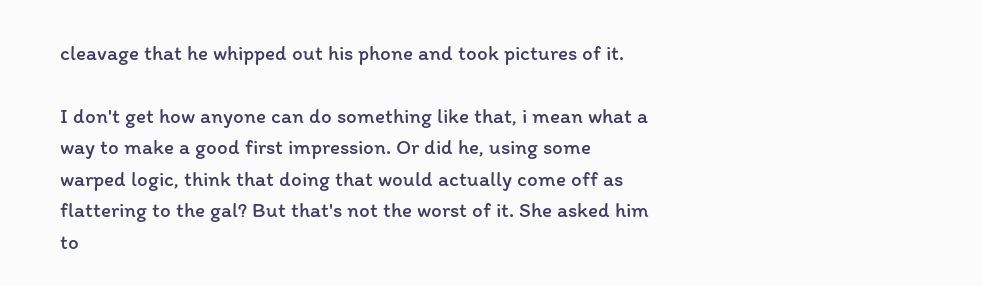cleavage that he whipped out his phone and took pictures of it.

I don't get how anyone can do something like that, i mean what a way to make a good first impression. Or did he, using some warped logic, think that doing that would actually come off as flattering to the gal? But that's not the worst of it. She asked him to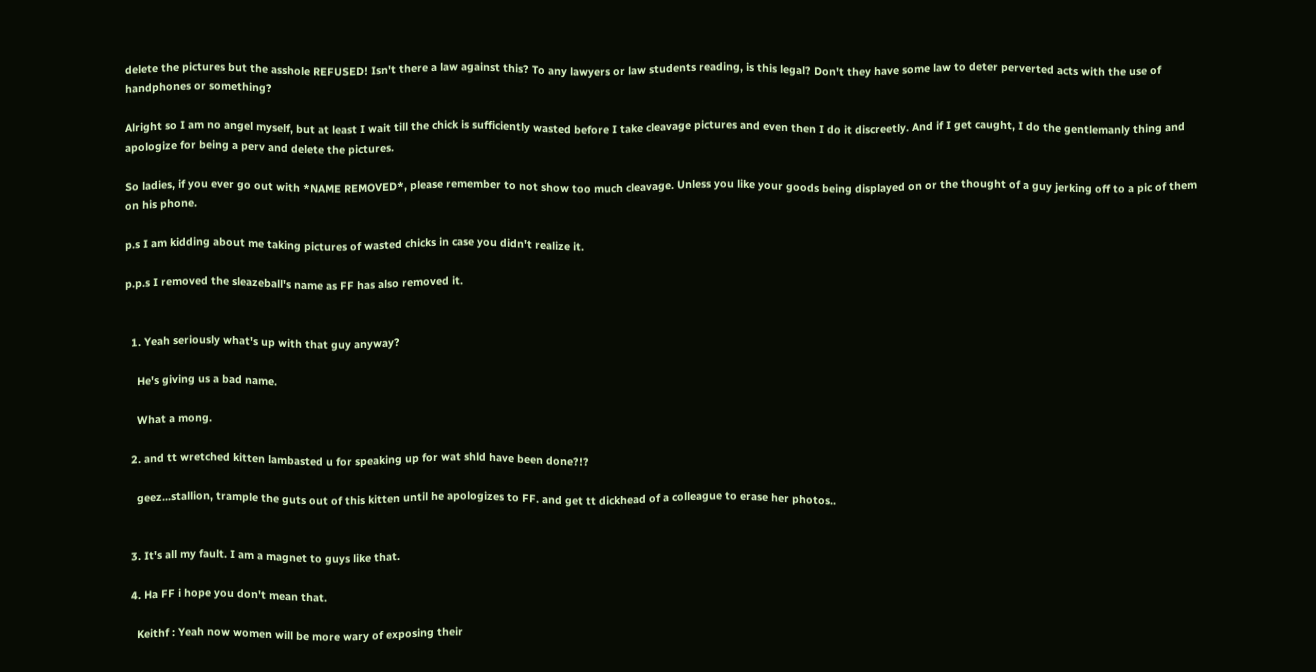delete the pictures but the asshole REFUSED! Isn't there a law against this? To any lawyers or law students reading, is this legal? Don't they have some law to deter perverted acts with the use of handphones or something?

Alright so I am no angel myself, but at least I wait till the chick is sufficiently wasted before I take cleavage pictures and even then I do it discreetly. And if I get caught, I do the gentlemanly thing and apologize for being a perv and delete the pictures.

So ladies, if you ever go out with *NAME REMOVED*, please remember to not show too much cleavage. Unless you like your goods being displayed on or the thought of a guy jerking off to a pic of them on his phone.

p.s I am kidding about me taking pictures of wasted chicks in case you didn't realize it.

p.p.s I removed the sleazeball's name as FF has also removed it.


  1. Yeah seriously what's up with that guy anyway?

    He's giving us a bad name.

    What a mong.

  2. and tt wretched kitten lambasted u for speaking up for wat shld have been done?!?

    geez...stallion, trample the guts out of this kitten until he apologizes to FF. and get tt dickhead of a colleague to erase her photos..


  3. It's all my fault. I am a magnet to guys like that.

  4. Ha FF i hope you don't mean that.

    Keithf : Yeah now women will be more wary of exposing their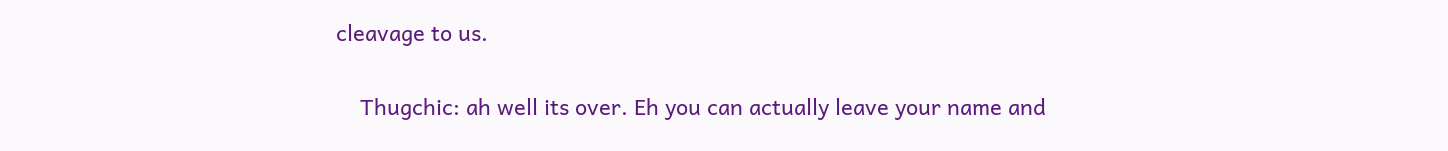cleavage to us.

    Thugchic: ah well its over. Eh you can actually leave your name and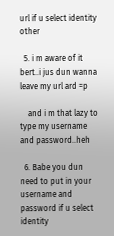url if u select identity other

  5. i m aware of it bert..i jus dun wanna leave my url ard =p

    and i m that lazy to type my username and password..heh

  6. Babe you dun need to put in your username and password if u select identity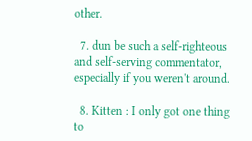other.

  7. dun be such a self-righteous and self-serving commentator, especially if you weren't around.

  8. Kitten : I only got one thing to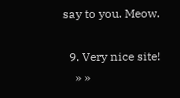say to you. Meow.

  9. Very nice site!
    » »